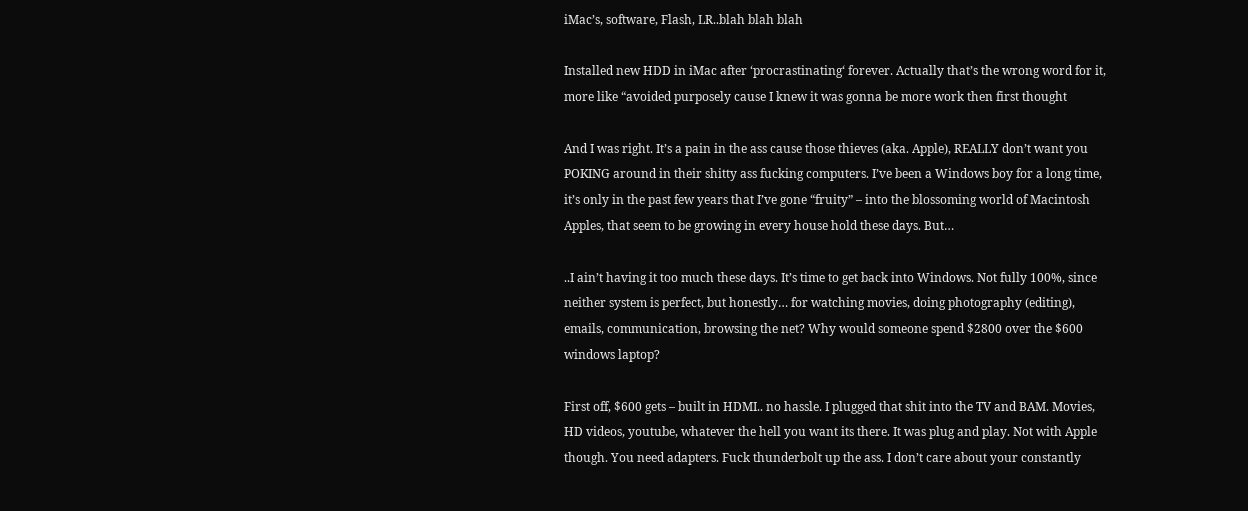iMac’s, software, Flash, LR..blah blah blah

Installed new HDD in iMac after ‘procrastinating‘ forever. Actually that’s the wrong word for it, more like “avoided purposely cause I knew it was gonna be more work then first thought

And I was right. It’s a pain in the ass cause those thieves (aka. Apple), REALLY don’t want you POKING around in their shitty ass fucking computers. I’ve been a Windows boy for a long time, it’s only in the past few years that I’ve gone “fruity” – into the blossoming world of Macintosh Apples, that seem to be growing in every house hold these days. But…

..I ain’t having it too much these days. It’s time to get back into Windows. Not fully 100%, since neither system is perfect, but honestly… for watching movies, doing photography (editing), emails, communication, browsing the net? Why would someone spend $2800 over the $600 windows laptop?

First off, $600 gets – built in HDMI.. no hassle. I plugged that shit into the TV and BAM. Movies, HD videos, youtube, whatever the hell you want its there. It was plug and play. Not with Apple though. You need adapters. Fuck thunderbolt up the ass. I don’t care about your constantly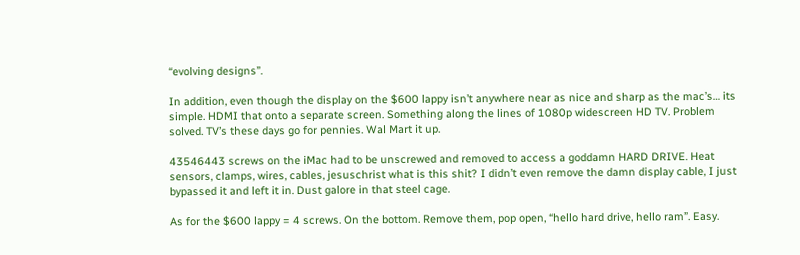“evolving designs”.

In addition, even though the display on the $600 lappy isn’t anywhere near as nice and sharp as the mac’s… its simple. HDMI that onto a separate screen. Something along the lines of 1080p widescreen HD TV. Problem solved. TV’s these days go for pennies. Wal Mart it up.

43546443 screws on the iMac had to be unscrewed and removed to access a goddamn HARD DRIVE. Heat sensors, clamps, wires, cables, jesuschrist what is this shit? I didn’t even remove the damn display cable, I just bypassed it and left it in. Dust galore in that steel cage.

As for the $600 lappy = 4 screws. On the bottom. Remove them, pop open, “hello hard drive, hello ram”. Easy.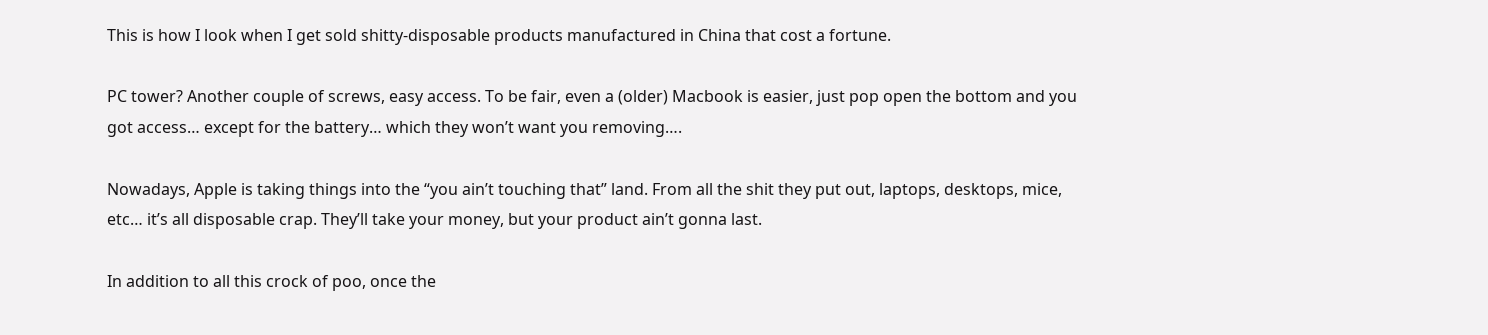This is how I look when I get sold shitty-disposable products manufactured in China that cost a fortune.

PC tower? Another couple of screws, easy access. To be fair, even a (older) Macbook is easier, just pop open the bottom and you got access… except for the battery… which they won’t want you removing….

Nowadays, Apple is taking things into the “you ain’t touching that” land. From all the shit they put out, laptops, desktops, mice, etc… it’s all disposable crap. They’ll take your money, but your product ain’t gonna last.

In addition to all this crock of poo, once the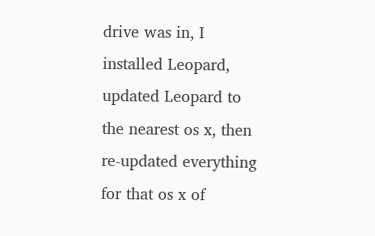drive was in, I installed Leopard, updated Leopard to the nearest os x, then re-updated everything for that os x of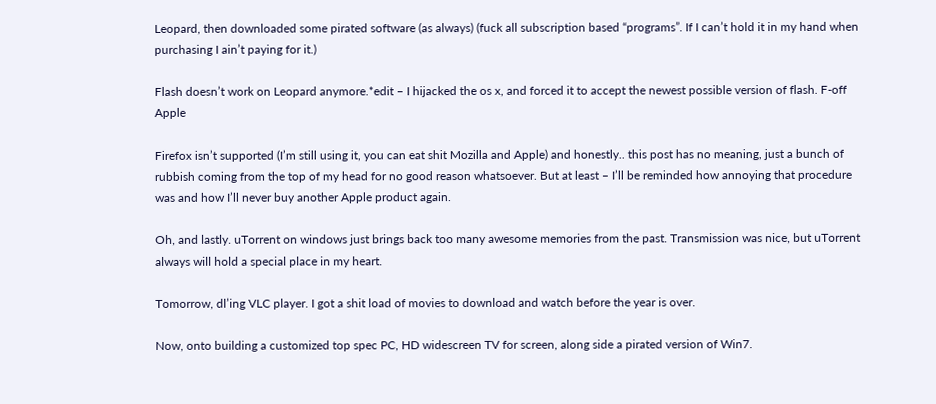Leopard, then downloaded some pirated software (as always) (fuck all subscription based “programs”. If I can’t hold it in my hand when purchasing I ain’t paying for it.)

Flash doesn’t work on Leopard anymore.*edit – I hijacked the os x, and forced it to accept the newest possible version of flash. F-off Apple

Firefox isn’t supported (I’m still using it, you can eat shit Mozilla and Apple) and honestly.. this post has no meaning, just a bunch of rubbish coming from the top of my head for no good reason whatsoever. But at least – I’ll be reminded how annoying that procedure was and how I’ll never buy another Apple product again.

Oh, and lastly. uTorrent on windows just brings back too many awesome memories from the past. Transmission was nice, but uTorrent always will hold a special place in my heart.

Tomorrow, dl’ing VLC player. I got a shit load of movies to download and watch before the year is over.

Now, onto building a customized top spec PC, HD widescreen TV for screen, along side a pirated version of Win7.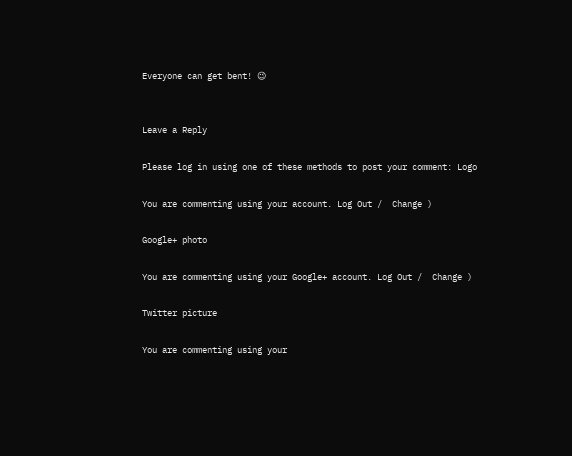Everyone can get bent! 😉


Leave a Reply

Please log in using one of these methods to post your comment: Logo

You are commenting using your account. Log Out /  Change )

Google+ photo

You are commenting using your Google+ account. Log Out /  Change )

Twitter picture

You are commenting using your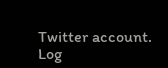Twitter account. Log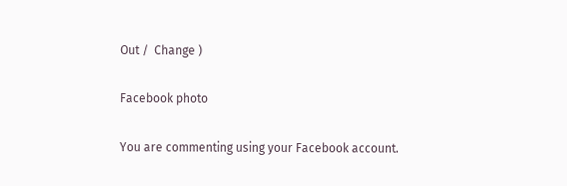Out /  Change )

Facebook photo

You are commenting using your Facebook account.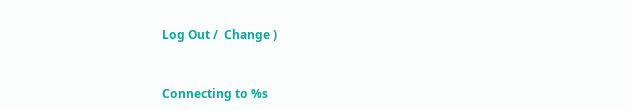Log Out /  Change )


Connecting to %s